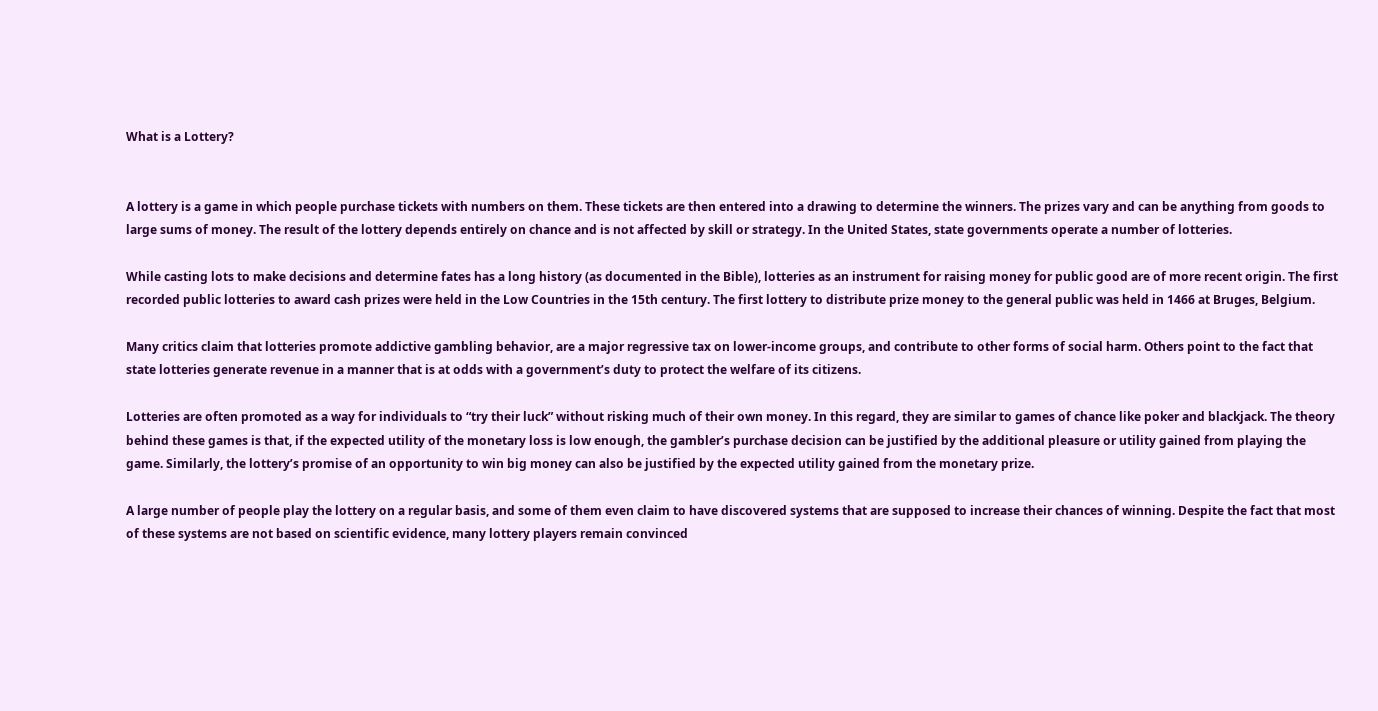What is a Lottery?


A lottery is a game in which people purchase tickets with numbers on them. These tickets are then entered into a drawing to determine the winners. The prizes vary and can be anything from goods to large sums of money. The result of the lottery depends entirely on chance and is not affected by skill or strategy. In the United States, state governments operate a number of lotteries.

While casting lots to make decisions and determine fates has a long history (as documented in the Bible), lotteries as an instrument for raising money for public good are of more recent origin. The first recorded public lotteries to award cash prizes were held in the Low Countries in the 15th century. The first lottery to distribute prize money to the general public was held in 1466 at Bruges, Belgium.

Many critics claim that lotteries promote addictive gambling behavior, are a major regressive tax on lower-income groups, and contribute to other forms of social harm. Others point to the fact that state lotteries generate revenue in a manner that is at odds with a government’s duty to protect the welfare of its citizens.

Lotteries are often promoted as a way for individuals to “try their luck” without risking much of their own money. In this regard, they are similar to games of chance like poker and blackjack. The theory behind these games is that, if the expected utility of the monetary loss is low enough, the gambler’s purchase decision can be justified by the additional pleasure or utility gained from playing the game. Similarly, the lottery’s promise of an opportunity to win big money can also be justified by the expected utility gained from the monetary prize.

A large number of people play the lottery on a regular basis, and some of them even claim to have discovered systems that are supposed to increase their chances of winning. Despite the fact that most of these systems are not based on scientific evidence, many lottery players remain convinced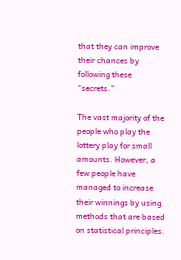that they can improve their chances by following these “secrets.”

The vast majority of the people who play the lottery play for small amounts. However, a few people have managed to increase their winnings by using methods that are based on statistical principles.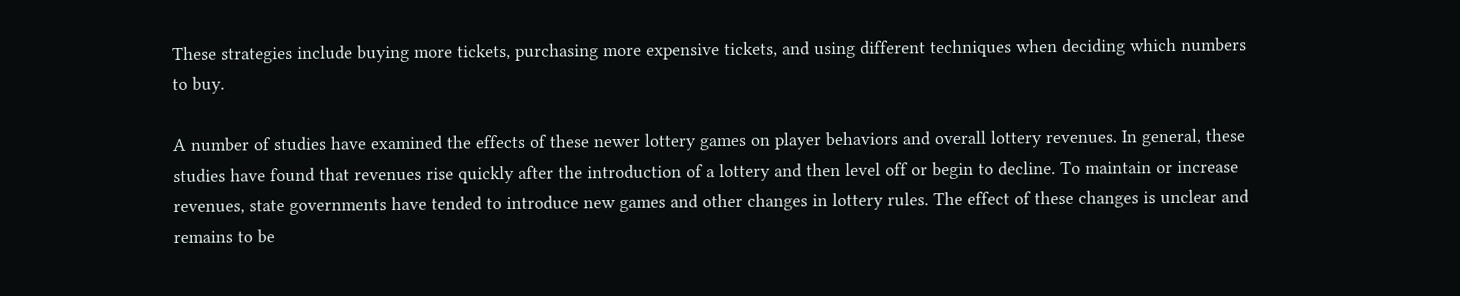These strategies include buying more tickets, purchasing more expensive tickets, and using different techniques when deciding which numbers to buy.

A number of studies have examined the effects of these newer lottery games on player behaviors and overall lottery revenues. In general, these studies have found that revenues rise quickly after the introduction of a lottery and then level off or begin to decline. To maintain or increase revenues, state governments have tended to introduce new games and other changes in lottery rules. The effect of these changes is unclear and remains to be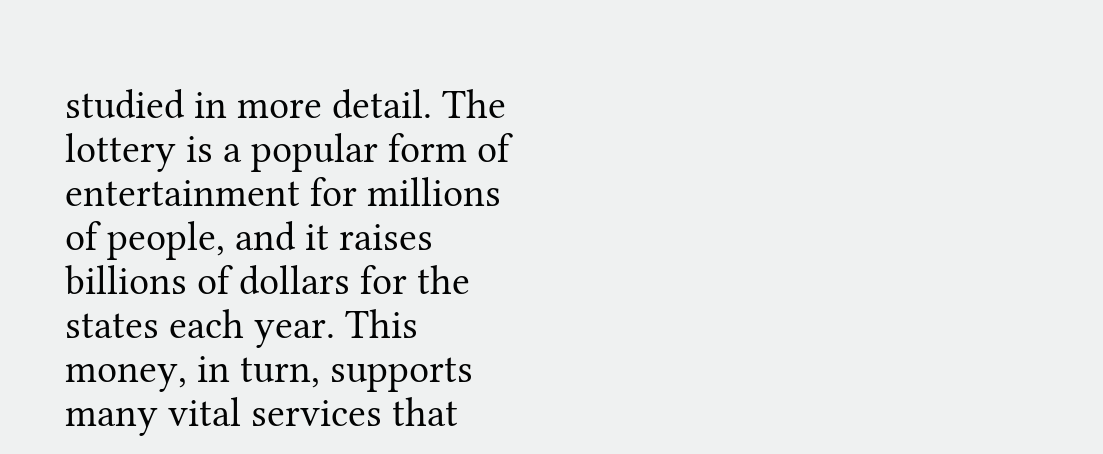studied in more detail. The lottery is a popular form of entertainment for millions of people, and it raises billions of dollars for the states each year. This money, in turn, supports many vital services that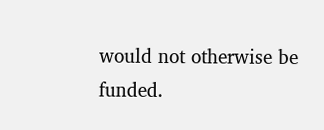would not otherwise be funded.